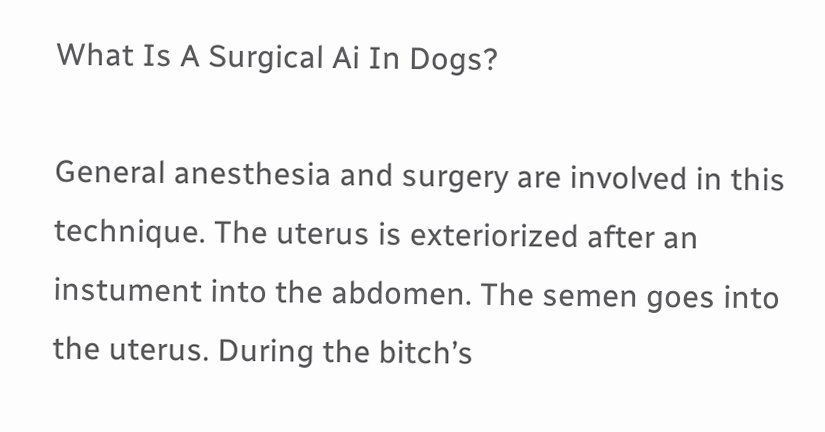What Is A Surgical Ai In Dogs?

General anesthesia and surgery are involved in this technique. The uterus is exteriorized after an instument into the abdomen. The semen goes into the uterus. During the bitch’s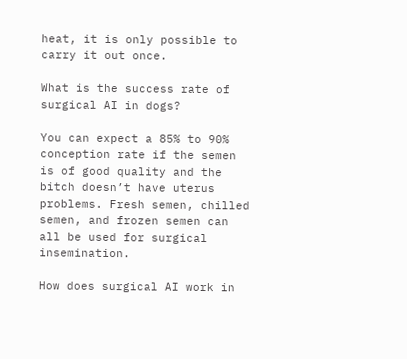heat, it is only possible to carry it out once.

What is the success rate of surgical AI in dogs?

You can expect a 85% to 90% conception rate if the semen is of good quality and the bitch doesn’t have uterus problems. Fresh semen, chilled semen, and frozen semen can all be used for surgical insemination.

How does surgical AI work in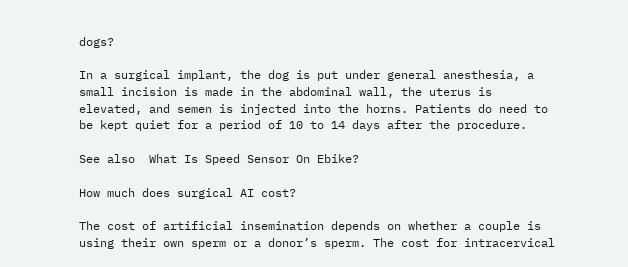dogs?

In a surgical implant, the dog is put under general anesthesia, a small incision is made in the abdominal wall, the uterus is elevated, and semen is injected into the horns. Patients do need to be kept quiet for a period of 10 to 14 days after the procedure.

See also  What Is Speed Sensor On Ebike?

How much does surgical AI cost?

The cost of artificial insemination depends on whether a couple is using their own sperm or a donor’s sperm. The cost for intracervical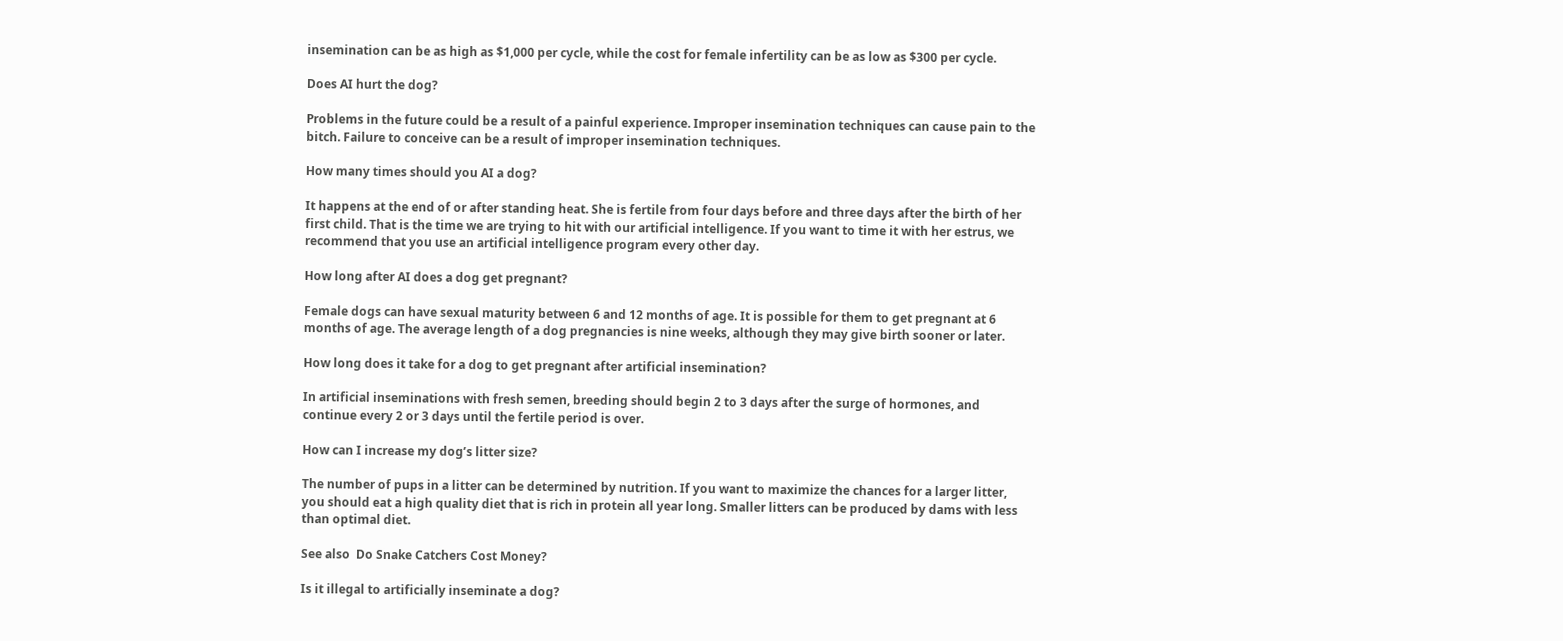insemination can be as high as $1,000 per cycle, while the cost for female infertility can be as low as $300 per cycle.

Does AI hurt the dog?

Problems in the future could be a result of a painful experience. Improper insemination techniques can cause pain to the bitch. Failure to conceive can be a result of improper insemination techniques.

How many times should you AI a dog?

It happens at the end of or after standing heat. She is fertile from four days before and three days after the birth of her first child. That is the time we are trying to hit with our artificial intelligence. If you want to time it with her estrus, we recommend that you use an artificial intelligence program every other day.

How long after AI does a dog get pregnant?

Female dogs can have sexual maturity between 6 and 12 months of age. It is possible for them to get pregnant at 6 months of age. The average length of a dog pregnancies is nine weeks, although they may give birth sooner or later.

How long does it take for a dog to get pregnant after artificial insemination?

In artificial inseminations with fresh semen, breeding should begin 2 to 3 days after the surge of hormones, and continue every 2 or 3 days until the fertile period is over.

How can I increase my dog’s litter size?

The number of pups in a litter can be determined by nutrition. If you want to maximize the chances for a larger litter, you should eat a high quality diet that is rich in protein all year long. Smaller litters can be produced by dams with less than optimal diet.

See also  Do Snake Catchers Cost Money?

Is it illegal to artificially inseminate a dog?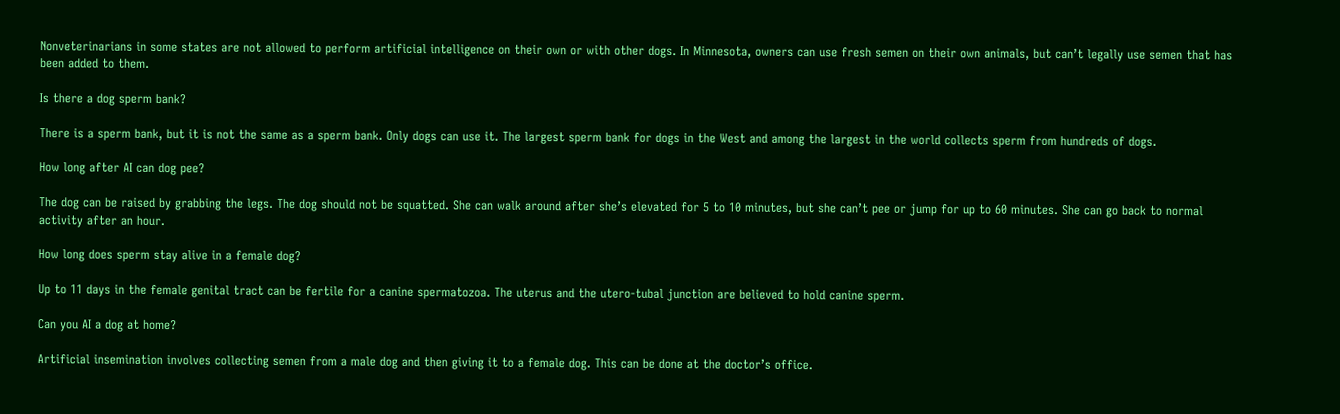Nonveterinarians in some states are not allowed to perform artificial intelligence on their own or with other dogs. In Minnesota, owners can use fresh semen on their own animals, but can’t legally use semen that has been added to them.

Is there a dog sperm bank?

There is a sperm bank, but it is not the same as a sperm bank. Only dogs can use it. The largest sperm bank for dogs in the West and among the largest in the world collects sperm from hundreds of dogs.

How long after AI can dog pee?

The dog can be raised by grabbing the legs. The dog should not be squatted. She can walk around after she’s elevated for 5 to 10 minutes, but she can’t pee or jump for up to 60 minutes. She can go back to normal activity after an hour.

How long does sperm stay alive in a female dog?

Up to 11 days in the female genital tract can be fertile for a canine spermatozoa. The uterus and the utero-tubal junction are believed to hold canine sperm.

Can you AI a dog at home?

Artificial insemination involves collecting semen from a male dog and then giving it to a female dog. This can be done at the doctor’s office.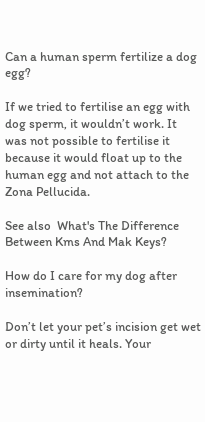Can a human sperm fertilize a dog egg?

If we tried to fertilise an egg with dog sperm, it wouldn’t work. It was not possible to fertilise it because it would float up to the human egg and not attach to the Zona Pellucida.

See also  What's The Difference Between Kms And Mak Keys?

How do I care for my dog after insemination?

Don’t let your pet’s incision get wet or dirty until it heals. Your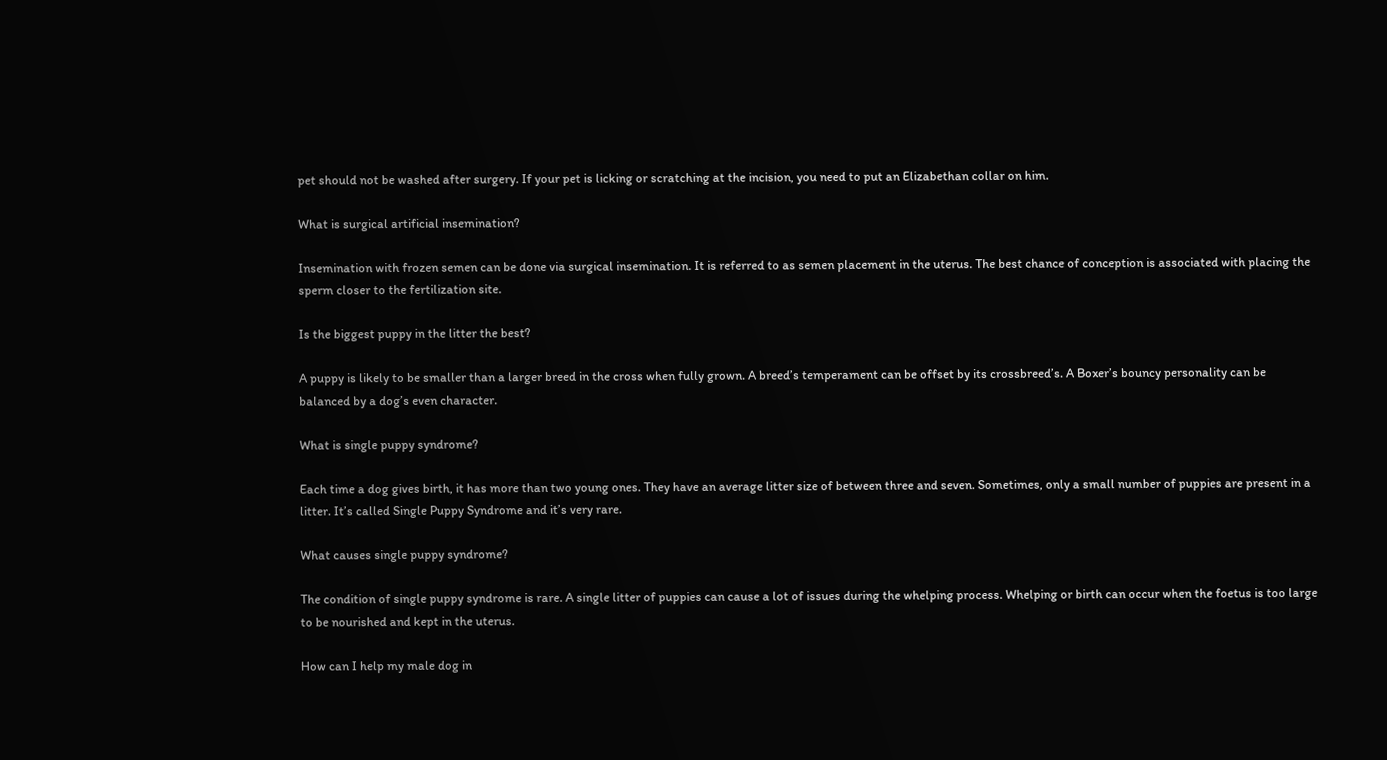pet should not be washed after surgery. If your pet is licking or scratching at the incision, you need to put an Elizabethan collar on him.

What is surgical artificial insemination?

Insemination with frozen semen can be done via surgical insemination. It is referred to as semen placement in the uterus. The best chance of conception is associated with placing the sperm closer to the fertilization site.

Is the biggest puppy in the litter the best?

A puppy is likely to be smaller than a larger breed in the cross when fully grown. A breed’s temperament can be offset by its crossbreed’s. A Boxer’s bouncy personality can be balanced by a dog’s even character.

What is single puppy syndrome?

Each time a dog gives birth, it has more than two young ones. They have an average litter size of between three and seven. Sometimes, only a small number of puppies are present in a litter. It’s called Single Puppy Syndrome and it’s very rare.

What causes single puppy syndrome?

The condition of single puppy syndrome is rare. A single litter of puppies can cause a lot of issues during the whelping process. Whelping or birth can occur when the foetus is too large to be nourished and kept in the uterus.

How can I help my male dog in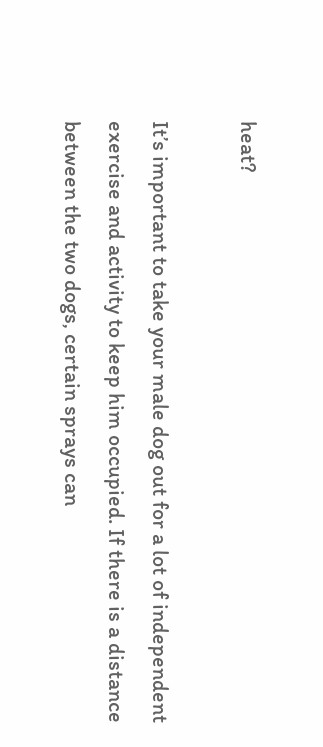heat?

It’s important to take your male dog out for a lot of independent exercise and activity to keep him occupied. If there is a distance between the two dogs, certain sprays can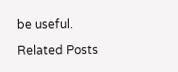be useful.

Related Posts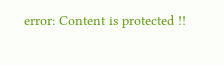error: Content is protected !!